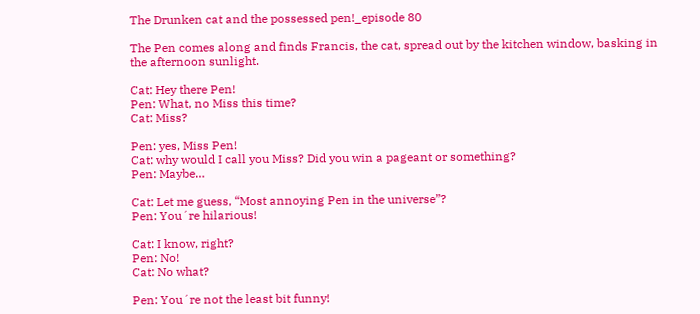The Drunken cat and the possessed pen!_episode 80

The Pen comes along and finds Francis, the cat, spread out by the kitchen window, basking in the afternoon sunlight.

Cat: Hey there Pen!
Pen: What, no Miss this time?
Cat: Miss?

Pen: yes, Miss Pen!
Cat: why would I call you Miss? Did you win a pageant or something?
Pen: Maybe…

Cat: Let me guess, “Most annoying Pen in the universe”?
Pen: You´re hilarious!

Cat: I know, right?
Pen: No!
Cat: No what?

Pen: You´re not the least bit funny!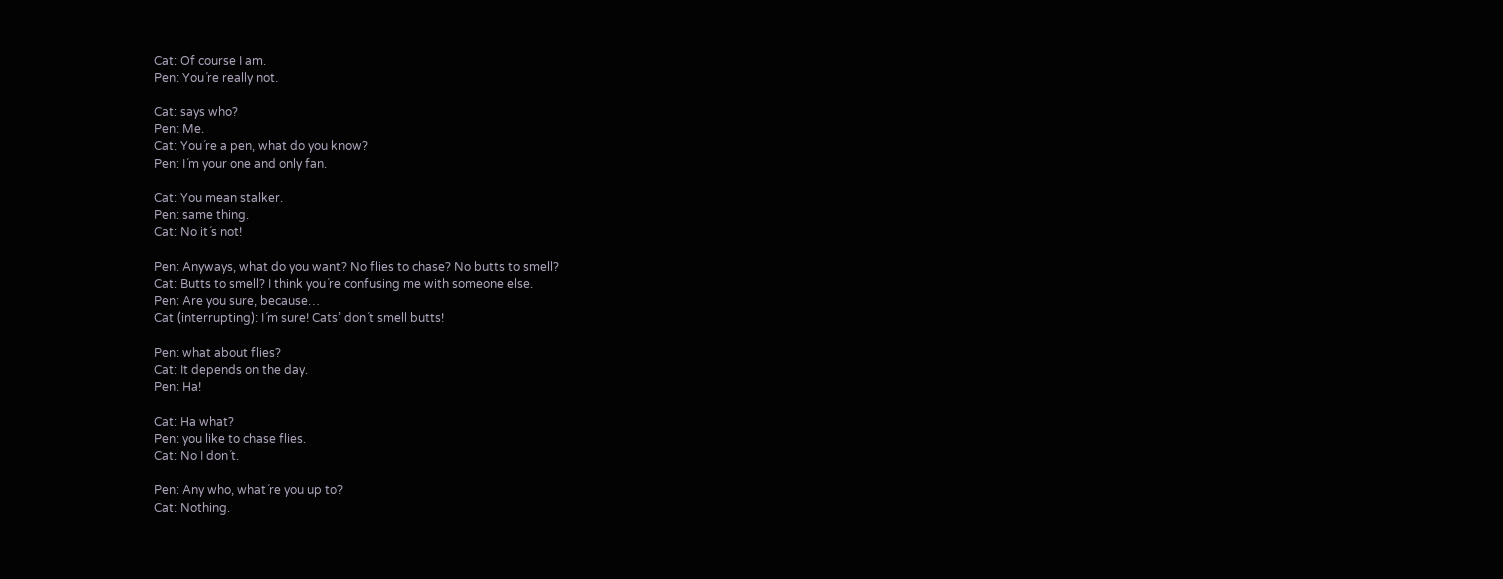Cat: Of course I am.
Pen: You´re really not.

Cat: says who?
Pen: Me.
Cat: You´re a pen, what do you know?
Pen: I´m your one and only fan.

Cat: You mean stalker.
Pen: same thing.
Cat: No it´s not!

Pen: Anyways, what do you want? No flies to chase? No butts to smell?
Cat: Butts to smell? I think you´re confusing me with someone else.
Pen: Are you sure, because…
Cat (interrupting): I´m sure! Cats’ don´t smell butts!

Pen: what about flies?
Cat: It depends on the day.
Pen: Ha!

Cat: Ha what?
Pen: you like to chase flies.
Cat: No I don´t.

Pen: Any who, what´re you up to?
Cat: Nothing.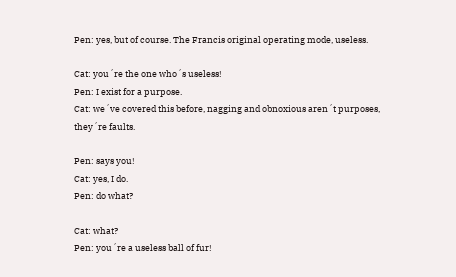Pen: yes, but of course. The Francis original operating mode, useless.

Cat: you´re the one who´s useless!
Pen: I exist for a purpose.
Cat: we´ve covered this before, nagging and obnoxious aren´t purposes, they´re faults.

Pen: says you!
Cat: yes, I do.
Pen: do what?

Cat: what?
Pen: you´re a useless ball of fur!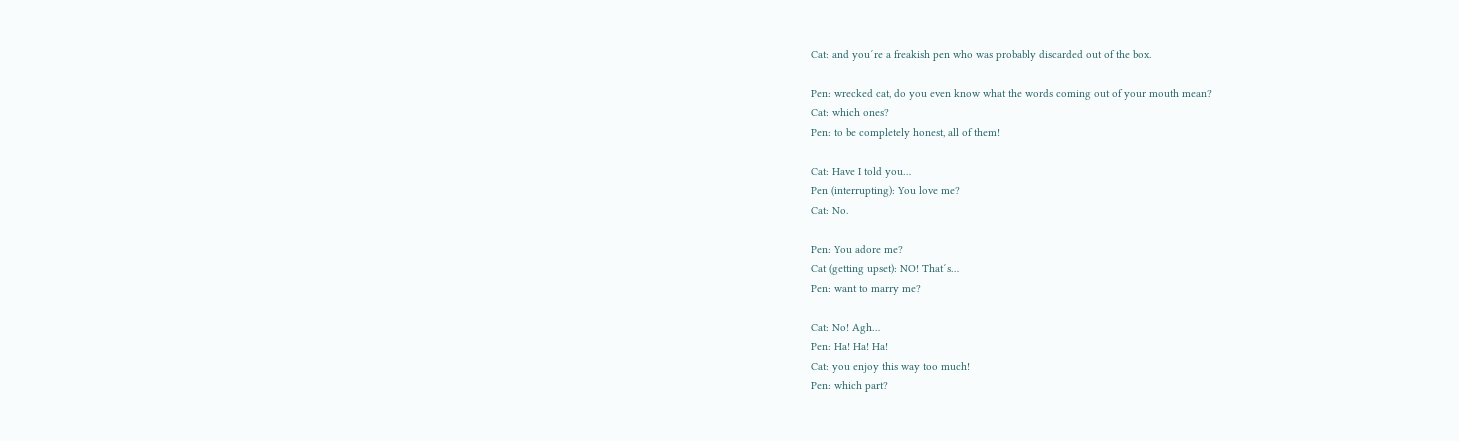Cat: and you´re a freakish pen who was probably discarded out of the box.

Pen: wrecked cat, do you even know what the words coming out of your mouth mean?
Cat: which ones?
Pen: to be completely honest, all of them!

Cat: Have I told you…
Pen (interrupting): You love me?
Cat: No.

Pen: You adore me?
Cat (getting upset): NO! That´s…
Pen: want to marry me?

Cat: No! Agh…
Pen: Ha! Ha! Ha!
Cat: you enjoy this way too much!
Pen: which part?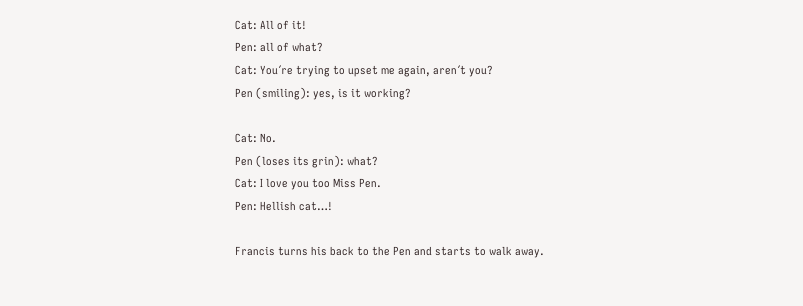Cat: All of it!
Pen: all of what?
Cat: You´re trying to upset me again, aren´t you?
Pen (smiling): yes, is it working?

Cat: No.
Pen (loses its grin): what?
Cat: I love you too Miss Pen.
Pen: Hellish cat…!

Francis turns his back to the Pen and starts to walk away.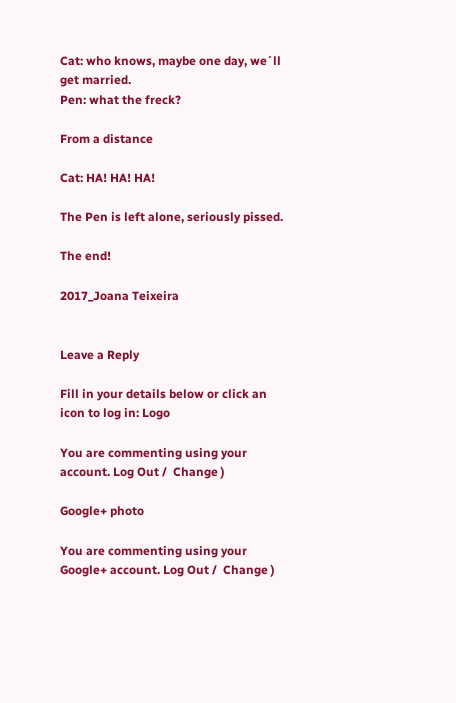Cat: who knows, maybe one day, we´ll get married.
Pen: what the freck?

From a distance

Cat: HA! HA! HA!

The Pen is left alone, seriously pissed.

The end!

2017_Joana Teixeira


Leave a Reply

Fill in your details below or click an icon to log in: Logo

You are commenting using your account. Log Out /  Change )

Google+ photo

You are commenting using your Google+ account. Log Out /  Change )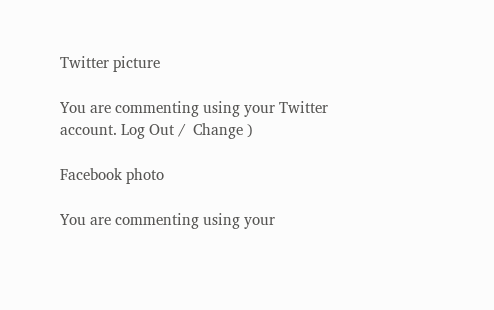Twitter picture

You are commenting using your Twitter account. Log Out /  Change )

Facebook photo

You are commenting using your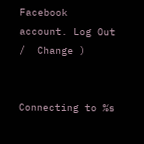Facebook account. Log Out /  Change )


Connecting to %s